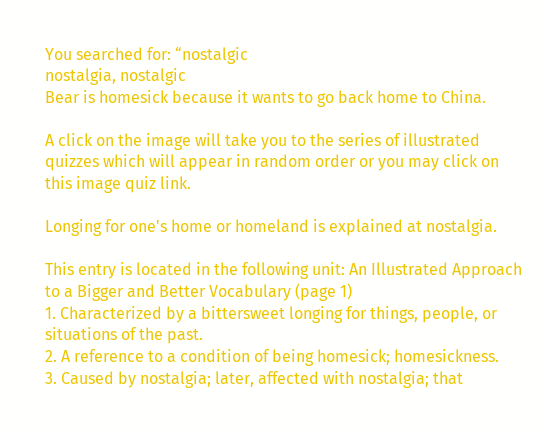You searched for: “nostalgic
nostalgia, nostalgic
Bear is homesick because it wants to go back home to China.

A click on the image will take you to the series of illustrated quizzes which will appear in random order or you may click on this image quiz link.

Longing for one's home or homeland is explained at nostalgia.

This entry is located in the following unit: An Illustrated Approach to a Bigger and Better Vocabulary (page 1)
1. Characterized by a bittersweet longing for things, people, or situations of the past.
2. A reference to a condition of being homesick; homesickness.
3. Caused by nostalgia; later, affected with nostalgia; that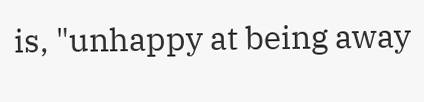is, "unhappy at being away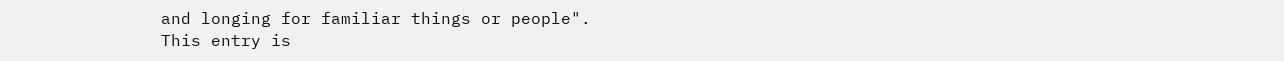and longing for familiar things or people".
This entry is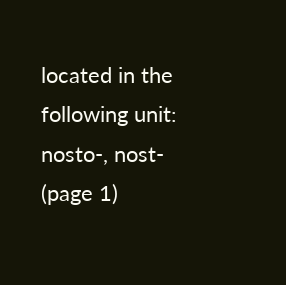located in the following unit: nosto-, nost- (page 1)